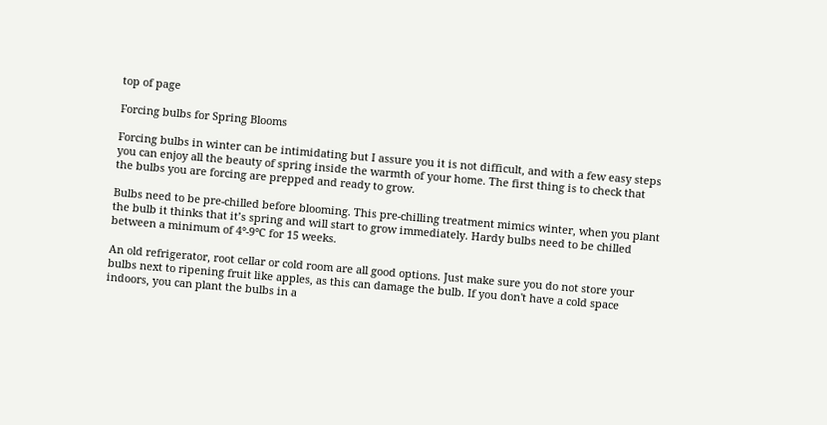top of page

Forcing bulbs for Spring Blooms

Forcing bulbs in winter can be intimidating but I assure you it is not difficult, and with a few easy steps you can enjoy all the beauty of spring inside the warmth of your home. The first thing is to check that the bulbs you are forcing are prepped and ready to grow.

Bulbs need to be pre-chilled before blooming. This pre-chilling treatment mimics winter, when you plant the bulb it thinks that it’s spring and will start to grow immediately. Hardy bulbs need to be chilled between a minimum of 4°-9°C for 15 weeks.

An old refrigerator, root cellar or cold room are all good options. Just make sure you do not store your bulbs next to ripening fruit like apples, as this can damage the bulb. If you don't have a cold space indoors, you can plant the bulbs in a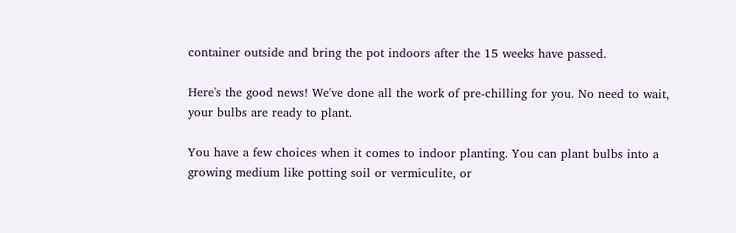container outside and bring the pot indoors after the 15 weeks have passed.

Here's the good news! We've done all the work of pre-chilling for you. No need to wait, your bulbs are ready to plant.

You have a few choices when it comes to indoor planting. You can plant bulbs into a growing medium like potting soil or vermiculite, or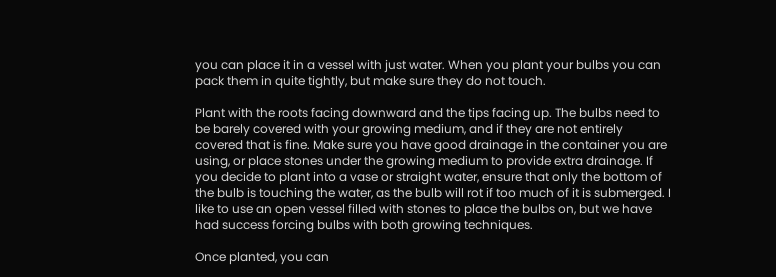you can place it in a vessel with just water. When you plant your bulbs you can pack them in quite tightly, but make sure they do not touch.

Plant with the roots facing downward and the tips facing up. The bulbs need to be barely covered with your growing medium, and if they are not entirely covered that is fine. Make sure you have good drainage in the container you are using, or place stones under the growing medium to provide extra drainage. If you decide to plant into a vase or straight water, ensure that only the bottom of the bulb is touching the water, as the bulb will rot if too much of it is submerged. I like to use an open vessel filled with stones to place the bulbs on, but we have had success forcing bulbs with both growing techniques.

Once planted, you can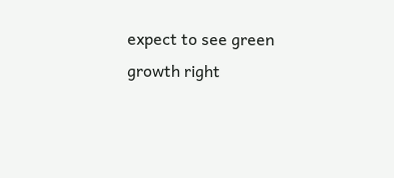expect to see green growth right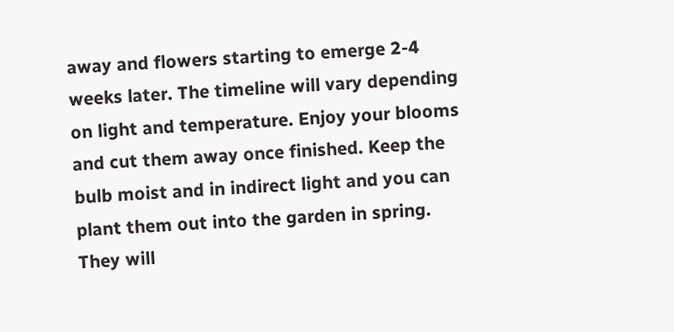away and flowers starting to emerge 2-4 weeks later. The timeline will vary depending on light and temperature. Enjoy your blooms and cut them away once finished. Keep the bulb moist and in indirect light and you can plant them out into the garden in spring. They will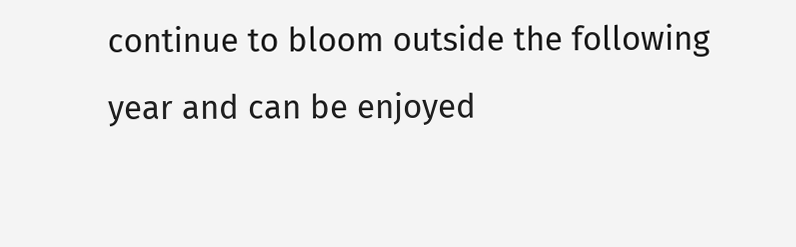continue to bloom outside the following year and can be enjoyed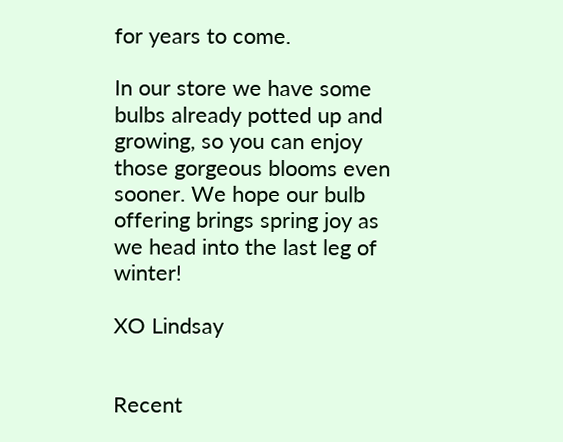for years to come.

In our store we have some bulbs already potted up and growing, so you can enjoy those gorgeous blooms even sooner. We hope our bulb offering brings spring joy as we head into the last leg of winter!

XO Lindsay


Recent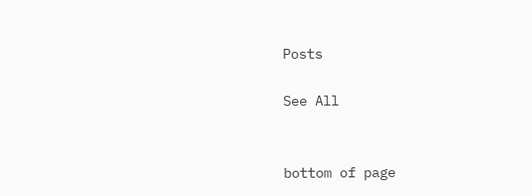Posts

See All


bottom of page